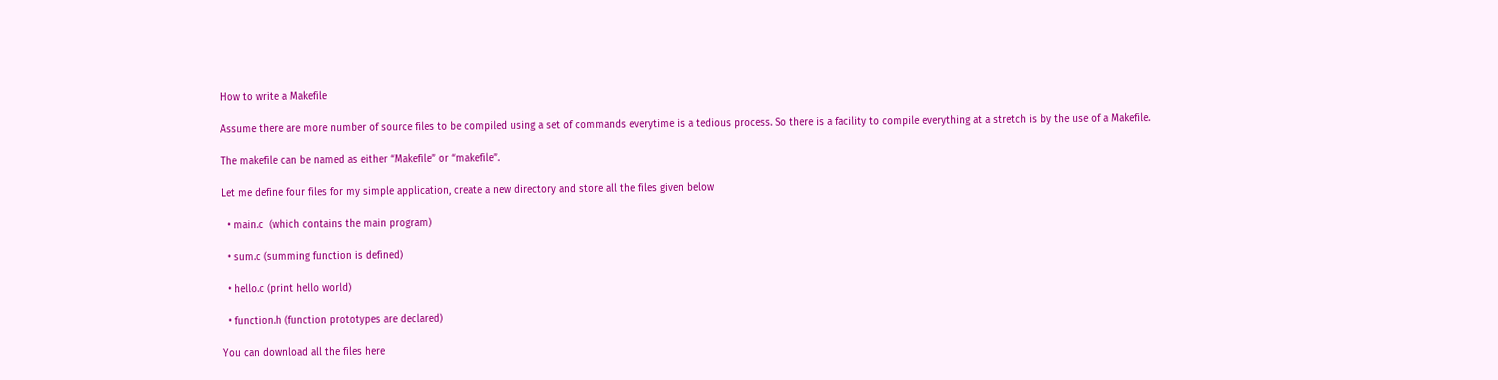How to write a Makefile

Assume there are more number of source files to be compiled using a set of commands everytime is a tedious process. So there is a facility to compile everything at a stretch is by the use of a Makefile.

The makefile can be named as either “Makefile” or “makefile”.

Let me define four files for my simple application, create a new directory and store all the files given below

  • main.c  (which contains the main program)

  • sum.c (summing function is defined)

  • hello.c (print hello world)

  • function.h (function prototypes are declared)

You can download all the files here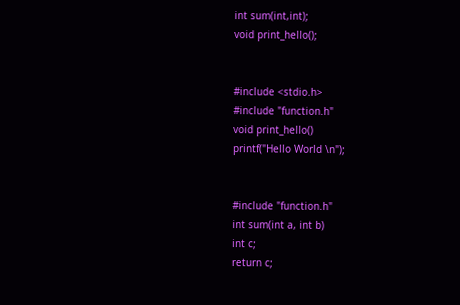int sum(int,int);
void print_hello();


#include <stdio.h>
#include "function.h"
void print_hello()
printf("Hello World \n");


#include "function.h"
int sum(int a, int b)
int c;
return c;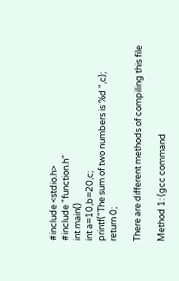#include <stdio.h>
#include "function.h"
int main()
int a=10,b=20,c;
printf("The sum of two numbers is %d ",c);
return 0;

There are different methods of compiling this file

Method 1: (gcc command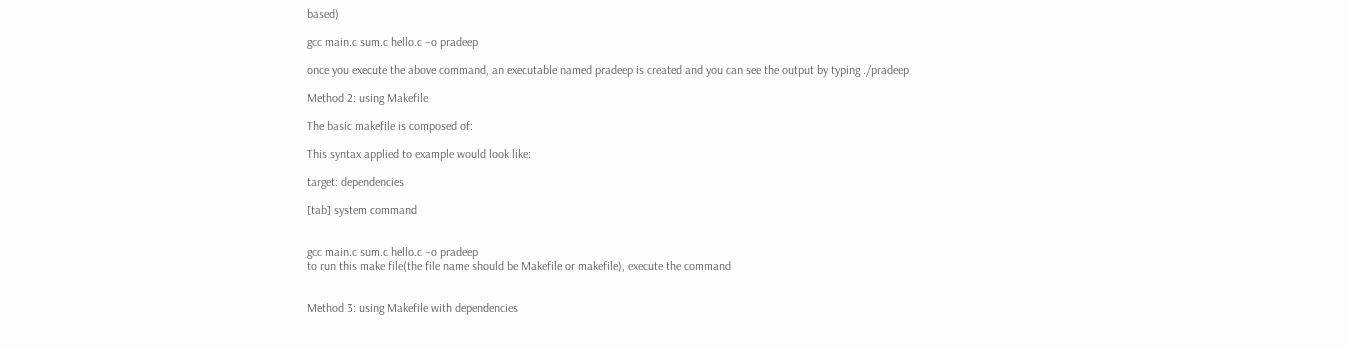based)

gcc main.c sum.c hello.c –o pradeep

once you execute the above command, an executable named pradeep is created and you can see the output by typing ./pradeep

Method 2: using Makefile

The basic makefile is composed of:

This syntax applied to example would look like:

target: dependencies

[tab] system command


gcc main.c sum.c hello.c –o pradeep
to run this make file(the file name should be Makefile or makefile), execute the command


Method 3: using Makefile with dependencies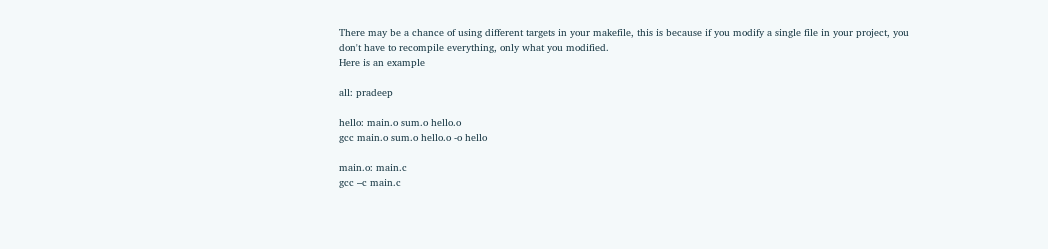There may be a chance of using different targets in your makefile, this is because if you modify a single file in your project, you don't have to recompile everything, only what you modified.
Here is an example

all: pradeep

hello: main.o sum.o hello.o
gcc main.o sum.o hello.o -o hello

main.o: main.c
gcc –c main.c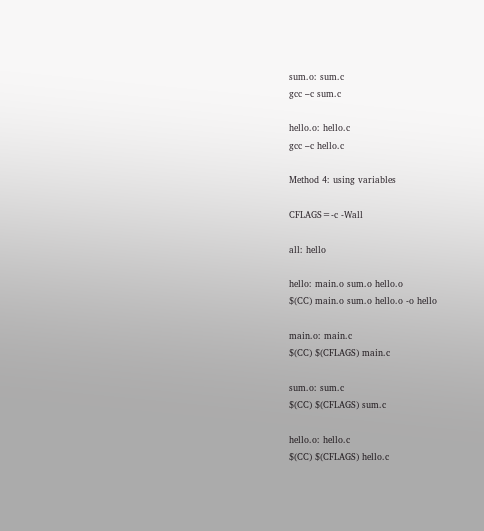sum.o: sum.c
gcc –c sum.c

hello.o: hello.c
gcc –c hello.c

Method 4: using variables

CFLAGS=-c -Wall

all: hello

hello: main.o sum.o hello.o
$(CC) main.o sum.o hello.o -o hello

main.o: main.c
$(CC) $(CFLAGS) main.c

sum.o: sum.c
$(CC) $(CFLAGS) sum.c

hello.o: hello.c
$(CC) $(CFLAGS) hello.c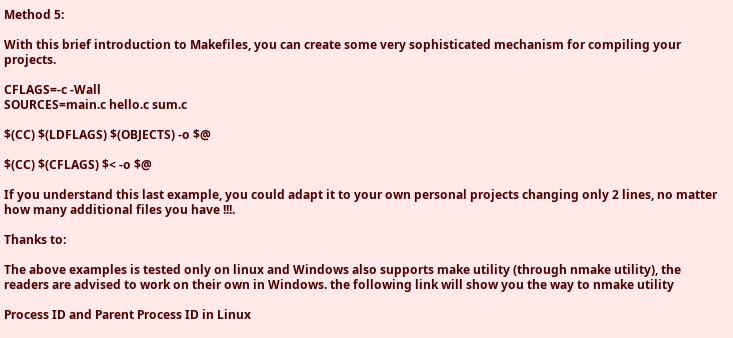Method 5:

With this brief introduction to Makefiles, you can create some very sophisticated mechanism for compiling your projects.

CFLAGS=-c -Wall
SOURCES=main.c hello.c sum.c

$(CC) $(LDFLAGS) $(OBJECTS) -o $@

$(CC) $(CFLAGS) $< -o $@

If you understand this last example, you could adapt it to your own personal projects changing only 2 lines, no matter how many additional files you have !!!.

Thanks to:

The above examples is tested only on linux and Windows also supports make utility (through nmake utility), the readers are advised to work on their own in Windows. the following link will show you the way to nmake utility

Process ID and Parent Process ID in Linux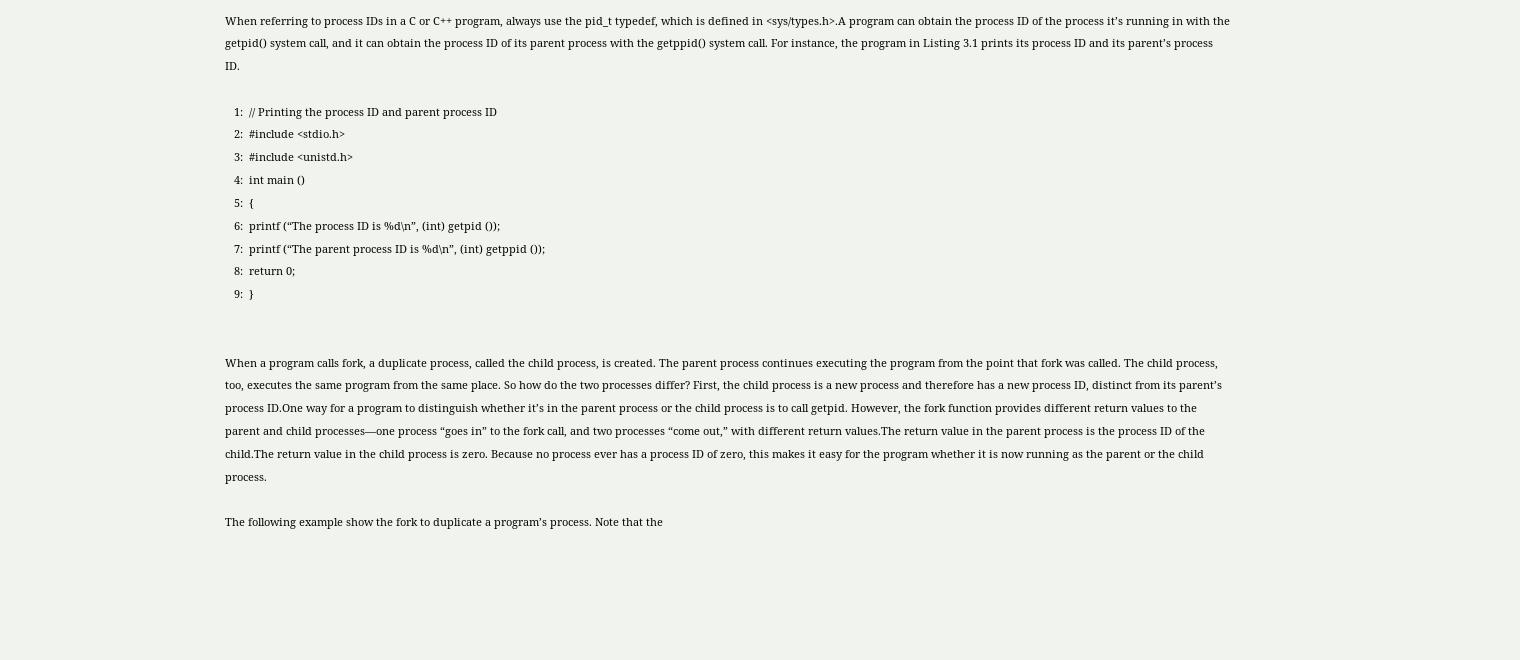When referring to process IDs in a C or C++ program, always use the pid_t typedef, which is defined in <sys/types.h>.A program can obtain the process ID of the process it’s running in with the getpid() system call, and it can obtain the process ID of its parent process with the getppid() system call. For instance, the program in Listing 3.1 prints its process ID and its parent’s process ID.

   1:  // Printing the process ID and parent process ID
   2:  #include <stdio.h>
   3:  #include <unistd.h>
   4:  int main ()
   5:  {
   6:  printf (“The process ID is %d\n”, (int) getpid ());
   7:  printf (“The parent process ID is %d\n”, (int) getppid ());
   8:  return 0;
   9:  }


When a program calls fork, a duplicate process, called the child process, is created. The parent process continues executing the program from the point that fork was called. The child process, too, executes the same program from the same place. So how do the two processes differ? First, the child process is a new process and therefore has a new process ID, distinct from its parent’s process ID.One way for a program to distinguish whether it’s in the parent process or the child process is to call getpid. However, the fork function provides different return values to the parent and child processes—one process “goes in” to the fork call, and two processes “come out,” with different return values.The return value in the parent process is the process ID of the child.The return value in the child process is zero. Because no process ever has a process ID of zero, this makes it easy for the program whether it is now running as the parent or the child process.

The following example show the fork to duplicate a program’s process. Note that the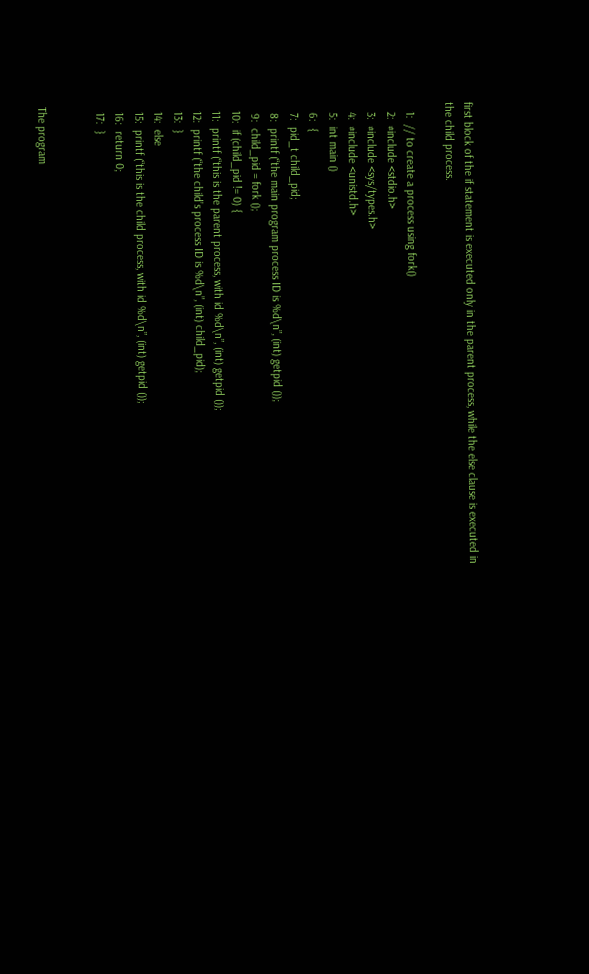first block of the if statement is executed only in the parent process, while the else clause is executed in the child process.

   1:  // to create a process using fork()
   2:  #include <stdio.h>
   3:  #include <sys/types.h>
   4:  #include <unistd.h>
   5:  int main ()
   6:  {
   7:  pid_t child_pid;
   8:  printf (“the main program process ID is %d\n”, (int) getpid ());
   9:  child_pid = fork ();
  10:  if (child_pid != 0) {
  11:  printf (“this is the parent process, with id %d\n”, (int) getpid ());
  12:  printf (“the child’s process ID is %d\n”, (int) child_pid);
  13:  }
  14:  else
  15:  printf (“this is the child process, with id %d\n”, (int) getpid ());
  16:  return 0;
  17:  }


The program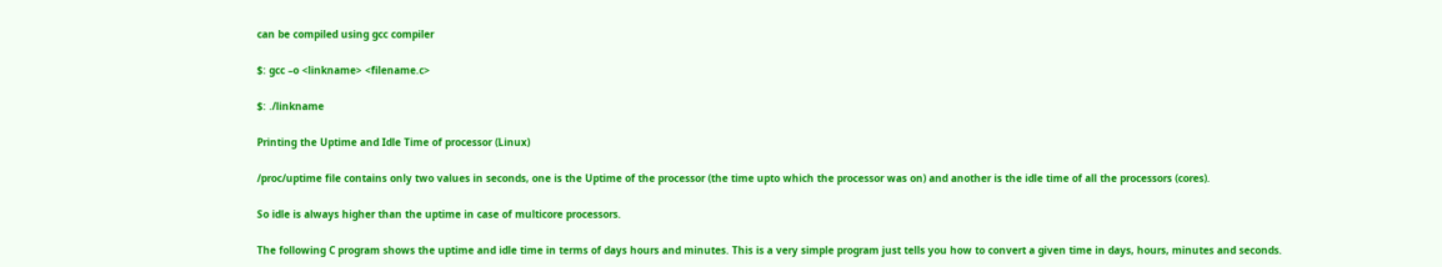can be compiled using gcc compiler

$: gcc –o <linkname> <filename.c>

$: ./linkname

Printing the Uptime and Idle Time of processor (Linux)

/proc/uptime file contains only two values in seconds, one is the Uptime of the processor (the time upto which the processor was on) and another is the idle time of all the processors (cores).

So idle is always higher than the uptime in case of multicore processors.

The following C program shows the uptime and idle time in terms of days hours and minutes. This is a very simple program just tells you how to convert a given time in days, hours, minutes and seconds.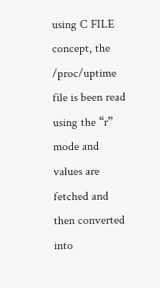using C FILE concept, the /proc/uptime file is been read using the “r” mode and values are fetched and then converted into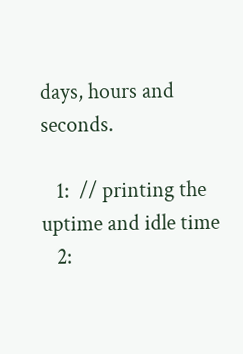days, hours and seconds.

   1:  // printing the uptime and idle time
   2: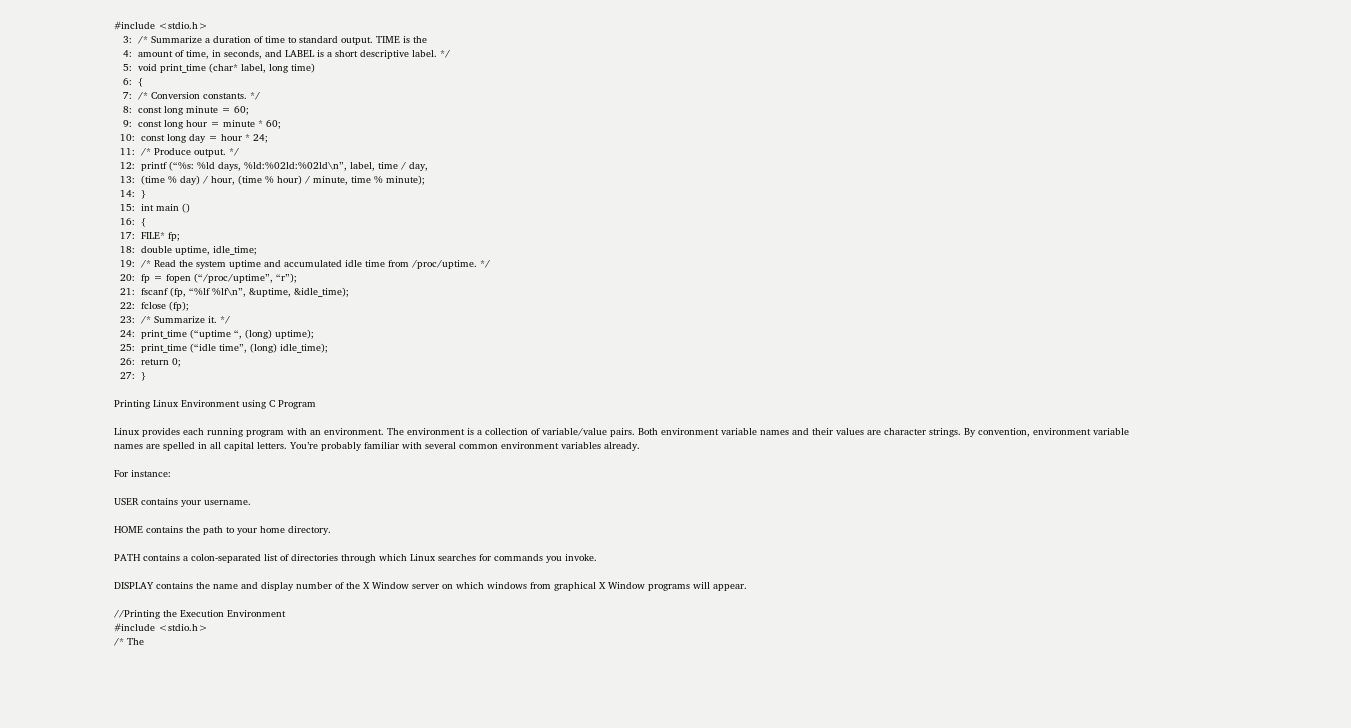#include <stdio.h>
   3:  /* Summarize a duration of time to standard output. TIME is the
   4:  amount of time, in seconds, and LABEL is a short descriptive label. */
   5:  void print_time (char* label, long time)
   6:  {
   7:  /* Conversion constants. */
   8:  const long minute = 60;
   9:  const long hour = minute * 60;
  10:  const long day = hour * 24;
  11:  /* Produce output. */
  12:  printf (“%s: %ld days, %ld:%02ld:%02ld\n”, label, time / day,
  13:  (time % day) / hour, (time % hour) / minute, time % minute);
  14:  }
  15:  int main ()
  16:  {
  17:  FILE* fp;
  18:  double uptime, idle_time;
  19:  /* Read the system uptime and accumulated idle time from /proc/uptime. */
  20:  fp = fopen (“/proc/uptime”, “r”);
  21:  fscanf (fp, “%lf %lf\n”, &uptime, &idle_time);
  22:  fclose (fp);
  23:  /* Summarize it. */
  24:  print_time (“uptime “, (long) uptime);
  25:  print_time (“idle time”, (long) idle_time);
  26:  return 0;
  27:  }

Printing Linux Environment using C Program

Linux provides each running program with an environment. The environment is a collection of variable/value pairs. Both environment variable names and their values are character strings. By convention, environment variable names are spelled in all capital letters. You’re probably familiar with several common environment variables already.

For instance:

USER contains your username.

HOME contains the path to your home directory.

PATH contains a colon-separated list of directories through which Linux searches for commands you invoke.

DISPLAY contains the name and display number of the X Window server on which windows from graphical X Window programs will appear.

//Printing the Execution Environment
#include <stdio.h>
/* The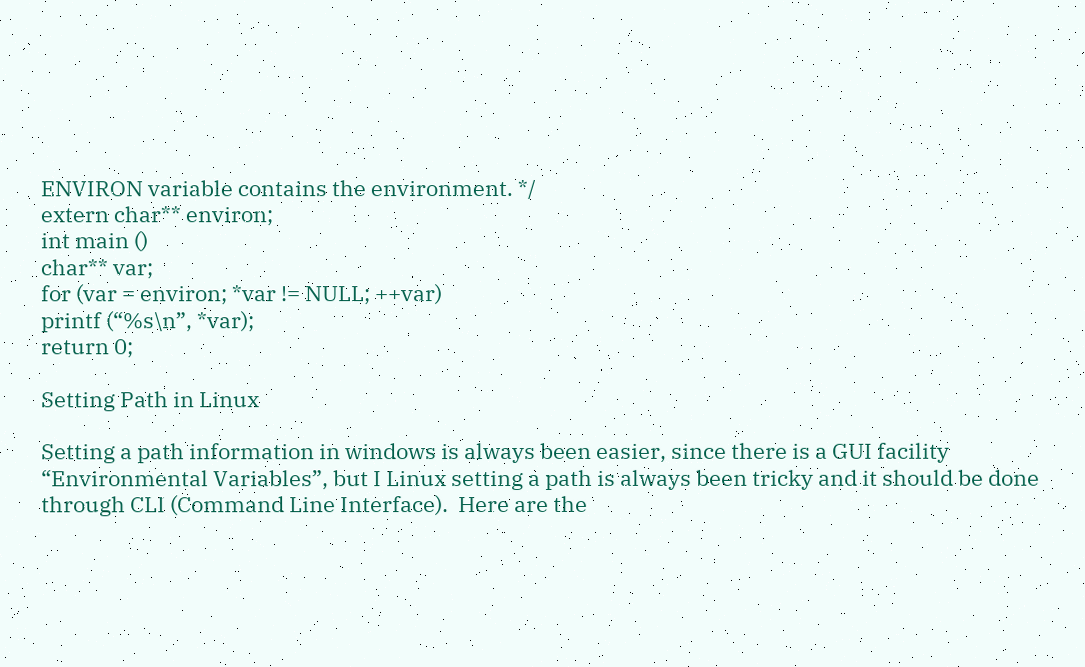ENVIRON variable contains the environment. */
extern char** environ;
int main ()
char** var;
for (var = environ; *var != NULL; ++var)
printf (“%s\n”, *var);
return 0;

Setting Path in Linux

Setting a path information in windows is always been easier, since there is a GUI facility “Environmental Variables”, but I Linux setting a path is always been tricky and it should be done through CLI (Command Line Interface).  Here are the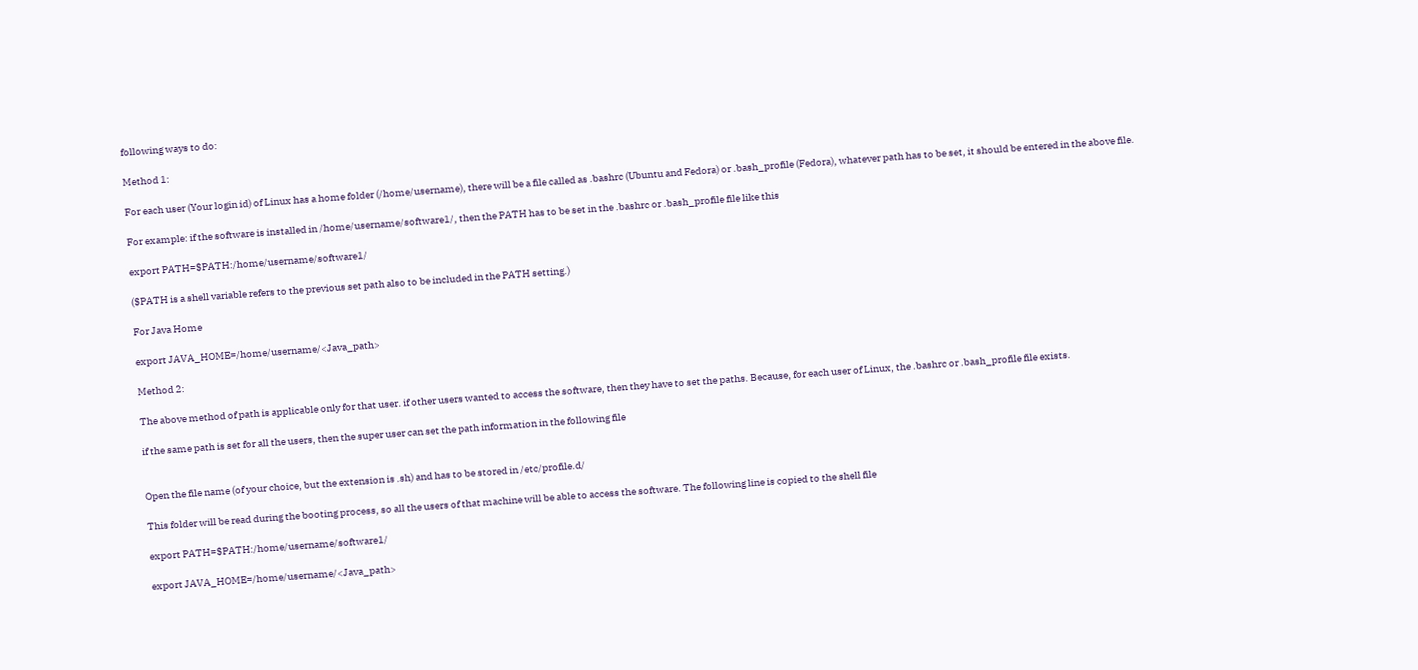following ways to do:

Method 1:

For each user (Your login id) of Linux has a home folder (/home/username), there will be a file called as .bashrc (Ubuntu and Fedora) or .bash_profile (Fedora), whatever path has to be set, it should be entered in the above file.

For example: if the software is installed in /home/username/software1/, then the PATH has to be set in the .bashrc or .bash_profile file like this

export PATH=$PATH:/home/username/software1/

($PATH is a shell variable refers to the previous set path also to be included in the PATH setting.)

For Java Home

export JAVA_HOME=/home/username/<Java_path>

Method 2:

The above method of path is applicable only for that user. if other users wanted to access the software, then they have to set the paths. Because, for each user of Linux, the .bashrc or .bash_profile file exists.

if the same path is set for all the users, then the super user can set the path information in the following file


Open the file name (of your choice, but the extension is .sh) and has to be stored in /etc/profile.d/

This folder will be read during the booting process, so all the users of that machine will be able to access the software. The following line is copied to the shell file

export PATH=$PATH:/home/username/software1/

export JAVA_HOME=/home/username/<Java_path>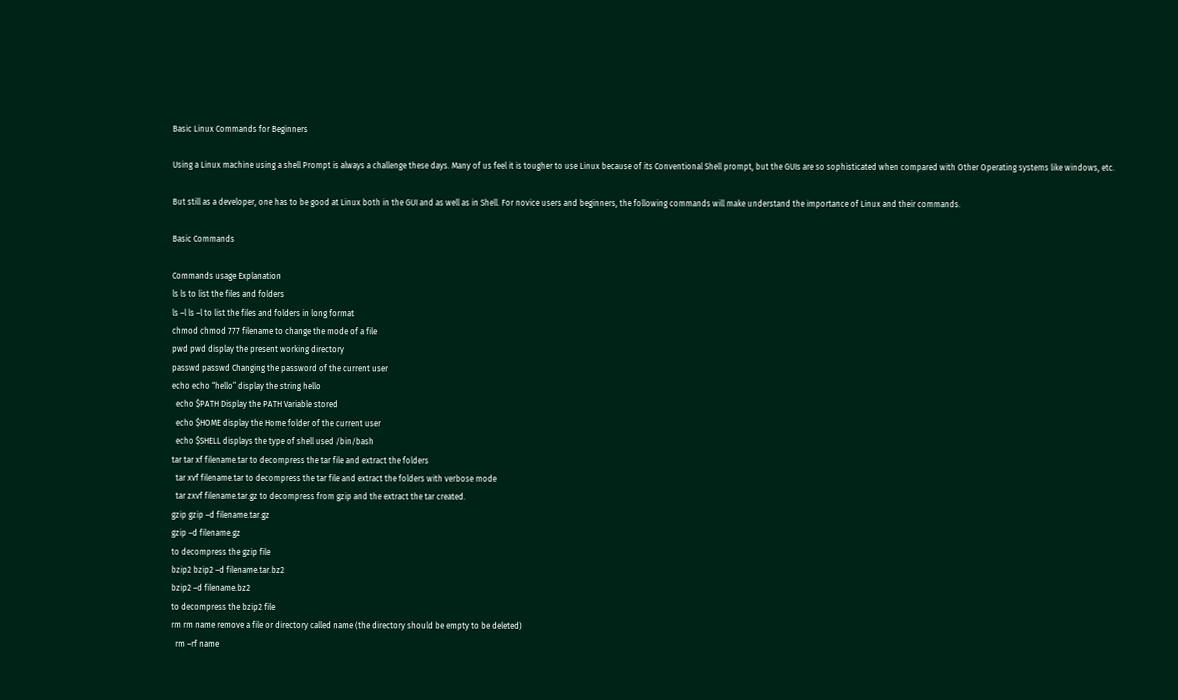Basic Linux Commands for Beginners

Using a Linux machine using a shell Prompt is always a challenge these days. Many of us feel it is tougher to use Linux because of its Conventional Shell prompt, but the GUIs are so sophisticated when compared with Other Operating systems like windows, etc.

But still as a developer, one has to be good at Linux both in the GUI and as well as in Shell. For novice users and beginners, the following commands will make understand the importance of Linux and their commands.

Basic Commands

Commands usage Explanation
ls ls to list the files and folders
ls –l ls –l to list the files and folders in long format
chmod chmod 777 filename to change the mode of a file
pwd pwd display the present working directory
passwd passwd Changing the password of the current user
echo echo “hello” display the string hello
  echo $PATH Display the PATH Variable stored
  echo $HOME display the Home folder of the current user
  echo $SHELL displays the type of shell used /bin/bash
tar tar xf filename.tar to decompress the tar file and extract the folders
  tar xvf filename.tar to decompress the tar file and extract the folders with verbose mode
  tar zxvf filename.tar.gz to decompress from gzip and the extract the tar created.
gzip gzip –d filename.tar.gz
gzip –d filename.gz
to decompress the gzip file
bzip2 bzip2 –d filename.tar.bz2
bzip2 –d filename.bz2
to decompress the bzip2 file
rm rm name remove a file or directory called name (the directory should be empty to be deleted)
  rm –rf name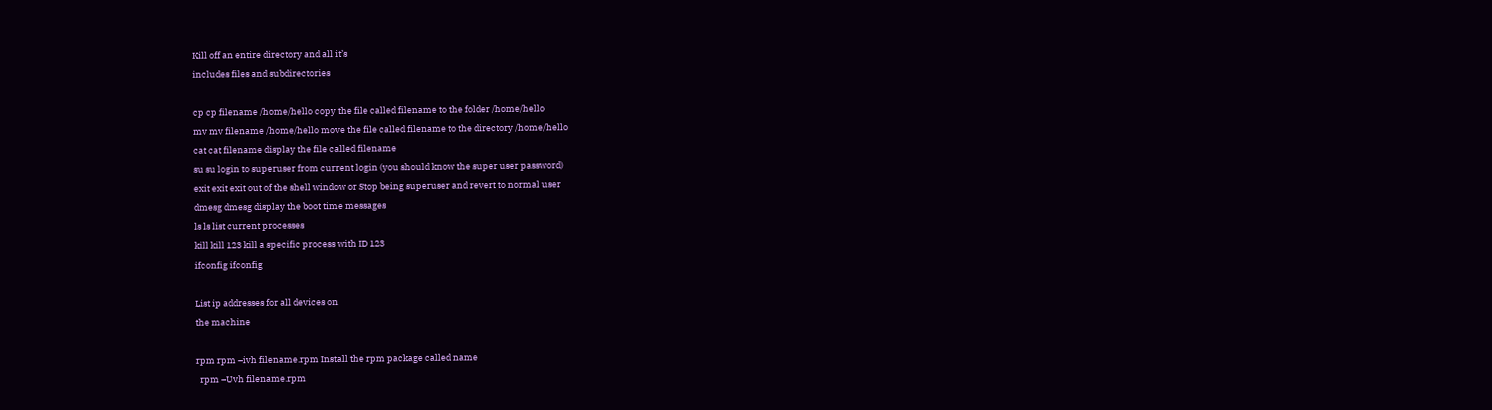Kill off an entire directory and all it’s
includes files and subdirectories

cp cp filename /home/hello copy the file called filename to the folder /home/hello
mv mv filename /home/hello move the file called filename to the directory /home/hello
cat cat filename display the file called filename
su su login to superuser from current login (you should know the super user password)
exit exit exit out of the shell window or Stop being superuser and revert to normal user
dmesg dmesg display the boot time messages
ls ls list current processes
kill kill 123 kill a specific process with ID 123
ifconfig ifconfig

List ip addresses for all devices on
the machine

rpm rpm –ivh filename.rpm Install the rpm package called name
  rpm –Uvh filename.rpm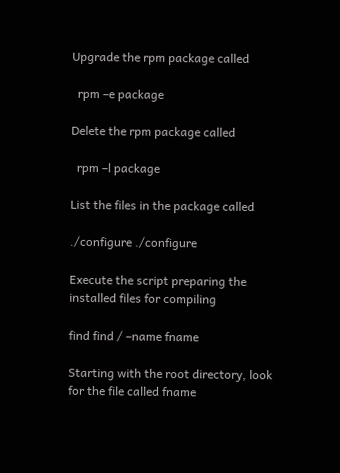Upgrade the rpm package called

  rpm –e package

Delete the rpm package called

  rpm –l package

List the files in the package called

./configure ./configure

Execute the script preparing the
installed files for compiling

find find / –name fname

Starting with the root directory, look
for the file called fname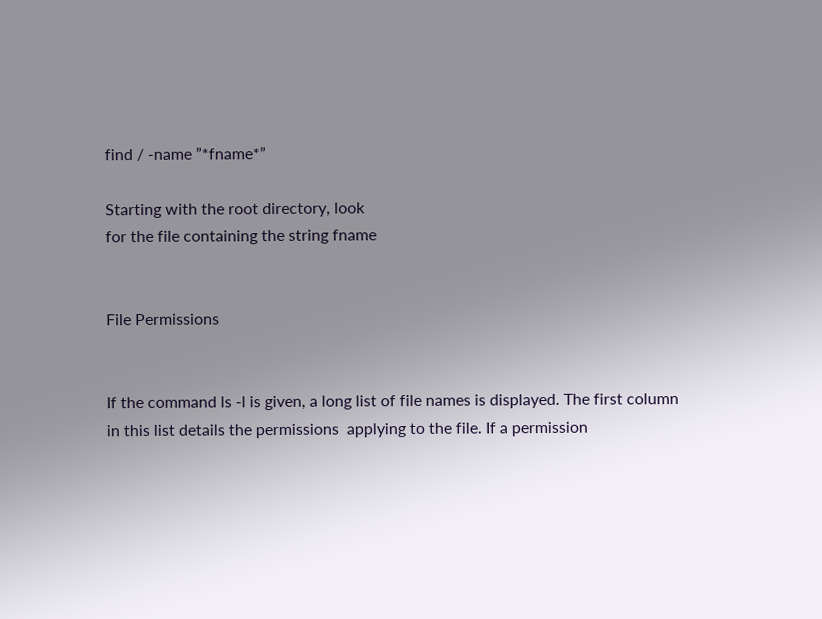find / -name ”*fname*”

Starting with the root directory, look
for the file containing the string fname


File Permissions


If the command ls -l is given, a long list of file names is displayed. The first column in this list details the permissions  applying to the file. If a permission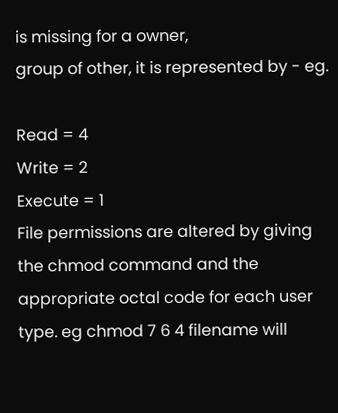is missing for a owner,
group of other, it is represented by - eg.

Read = 4
Write = 2
Execute = 1
File permissions are altered by giving the chmod command and the appropriate octal code for each user type. eg chmod 7 6 4 filename will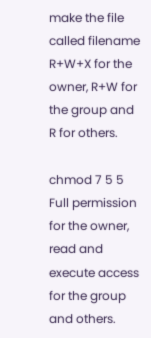make the file called filename R+W+X for the owner, R+W for the group and R for others.

chmod 7 5 5 Full permission for the owner, read and execute access for the group and others.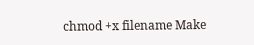chmod +x filename Make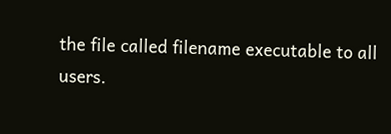the file called filename executable to all users.